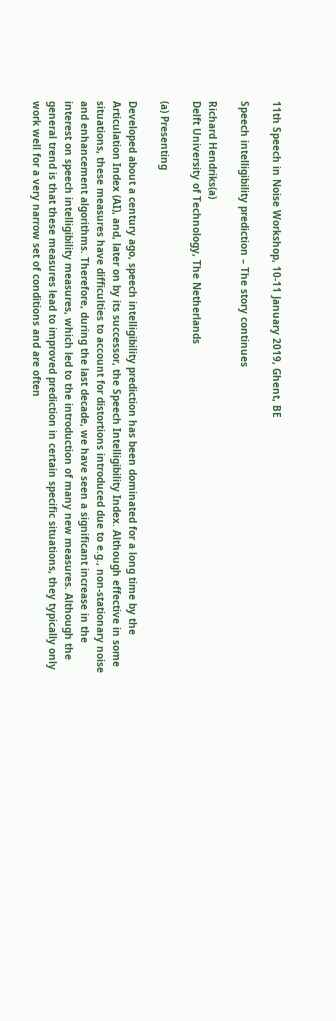11th Speech in Noise Workshop, 10-11 January 2019, Ghent, BE

Speech intelligibility prediction – The story continues

Richard Hendriks(a)
Delft University of Technology, The Netherlands

(a) Presenting

Developed about a century ago, speech intelligibility prediction has been dominated for a long time by the Articulation Index (AI), and, later on by its successor, the Speech Intelligibility Index. Although effective in some situations, these measures have difficulties to account for distortions introduced due to e.g., non-stationary noise and enhancement algorithms. Therefore, during the last decade, we have seen a significant increase in the interest on speech intelligibility measures, which led to the introduction of many new measures. Although the general trend is that these measures lead to improved prediction in certain specific situations, they typically only work well for a very narrow set of conditions and are often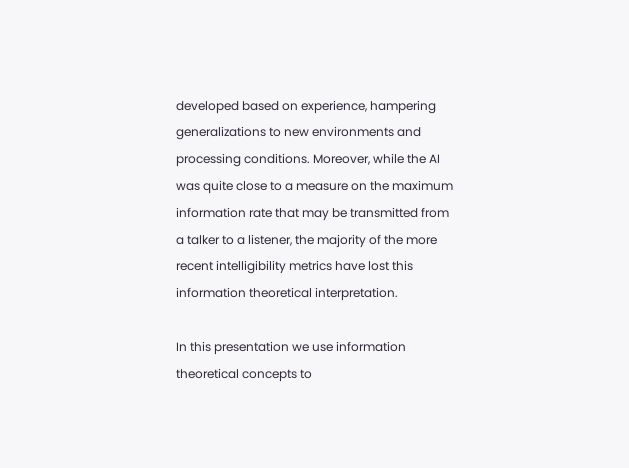developed based on experience, hampering generalizations to new environments and processing conditions. Moreover, while the AI was quite close to a measure on the maximum information rate that may be transmitted from a talker to a listener, the majority of the more recent intelligibility metrics have lost this information theoretical interpretation.

In this presentation we use information theoretical concepts to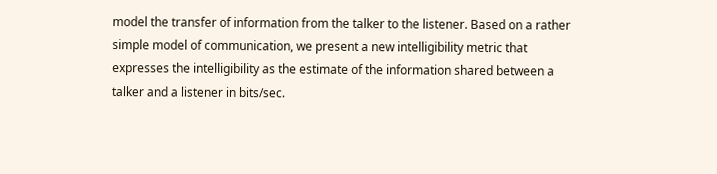model the transfer of information from the talker to the listener. Based on a rather simple model of communication, we present a new intelligibility metric that expresses the intelligibility as the estimate of the information shared between a talker and a listener in bits/sec.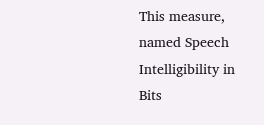This measure, named Speech Intelligibility in Bits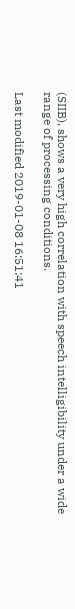(SIIB), shows a very high correlation with speech intelligibility under a wide range of processing conditions.

Last modified 2019-01-08 16:51:41